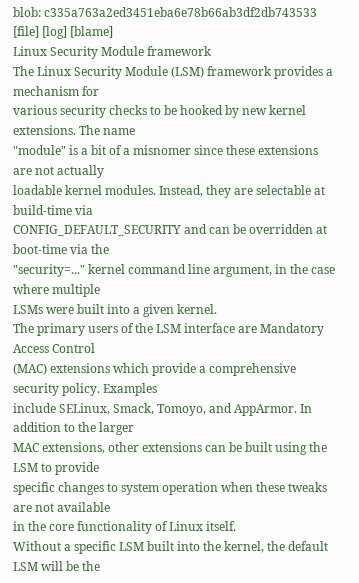blob: c335a763a2ed3451eba6e78b66ab3df2db743533 [file] [log] [blame]
Linux Security Module framework
The Linux Security Module (LSM) framework provides a mechanism for
various security checks to be hooked by new kernel extensions. The name
"module" is a bit of a misnomer since these extensions are not actually
loadable kernel modules. Instead, they are selectable at build-time via
CONFIG_DEFAULT_SECURITY and can be overridden at boot-time via the
"security=..." kernel command line argument, in the case where multiple
LSMs were built into a given kernel.
The primary users of the LSM interface are Mandatory Access Control
(MAC) extensions which provide a comprehensive security policy. Examples
include SELinux, Smack, Tomoyo, and AppArmor. In addition to the larger
MAC extensions, other extensions can be built using the LSM to provide
specific changes to system operation when these tweaks are not available
in the core functionality of Linux itself.
Without a specific LSM built into the kernel, the default LSM will be the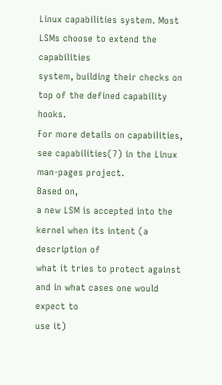Linux capabilities system. Most LSMs choose to extend the capabilities
system, building their checks on top of the defined capability hooks.
For more details on capabilities, see capabilities(7) in the Linux
man-pages project.
Based on,
a new LSM is accepted into the kernel when its intent (a description of
what it tries to protect against and in what cases one would expect to
use it)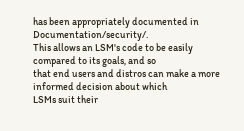has been appropriately documented in Documentation/security/.
This allows an LSM's code to be easily compared to its goals, and so
that end users and distros can make a more informed decision about which
LSMs suit their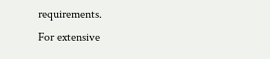requirements.
For extensive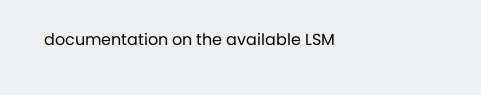documentation on the available LSM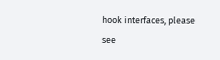hook interfaces, please
see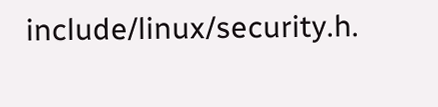include/linux/security.h.